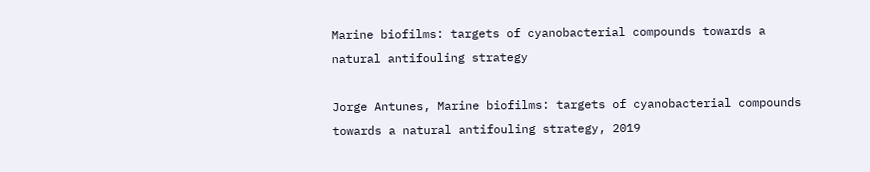Marine biofilms: targets of cyanobacterial compounds towards a natural antifouling strategy

Jorge Antunes, Marine biofilms: targets of cyanobacterial compounds towards a natural antifouling strategy, 2019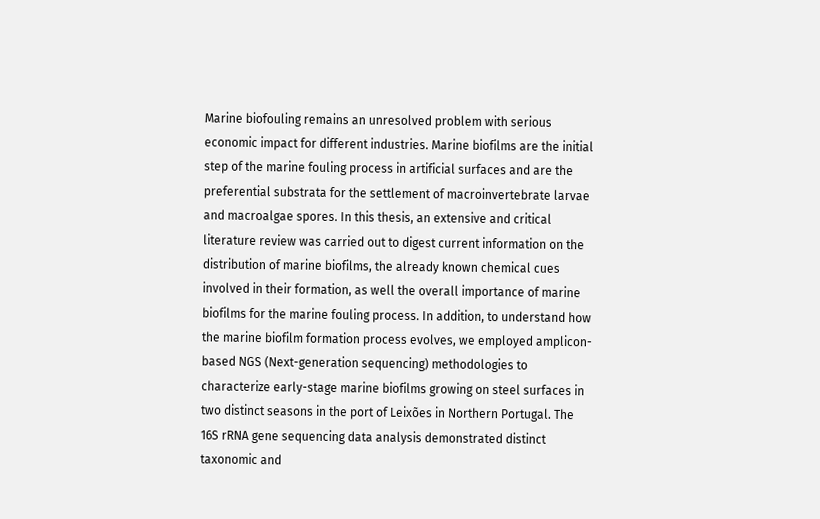Marine biofouling remains an unresolved problem with serious economic impact for different industries. Marine biofilms are the initial step of the marine fouling process in artificial surfaces and are the preferential substrata for the settlement of macroinvertebrate larvae and macroalgae spores. In this thesis, an extensive and critical literature review was carried out to digest current information on the distribution of marine biofilms, the already known chemical cues involved in their formation, as well the overall importance of marine biofilms for the marine fouling process. In addition, to understand how the marine biofilm formation process evolves, we employed amplicon-based NGS (Next-generation sequencing) methodologies to characterize early-stage marine biofilms growing on steel surfaces in two distinct seasons in the port of Leixões in Northern Portugal. The 16S rRNA gene sequencing data analysis demonstrated distinct taxonomic and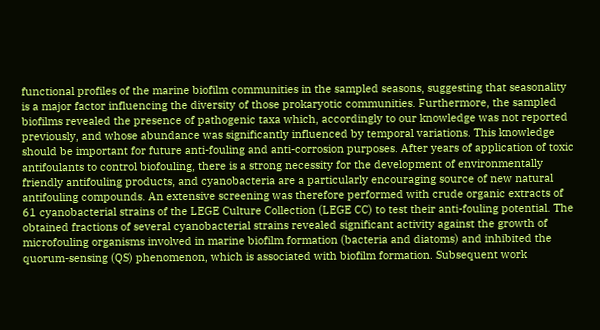functional profiles of the marine biofilm communities in the sampled seasons, suggesting that seasonality is a major factor influencing the diversity of those prokaryotic communities. Furthermore, the sampled biofilms revealed the presence of pathogenic taxa which, accordingly to our knowledge was not reported previously, and whose abundance was significantly influenced by temporal variations. This knowledge should be important for future anti-fouling and anti-corrosion purposes. After years of application of toxic antifoulants to control biofouling, there is a strong necessity for the development of environmentally friendly antifouling products, and cyanobacteria are a particularly encouraging source of new natural antifouling compounds. An extensive screening was therefore performed with crude organic extracts of 61 cyanobacterial strains of the LEGE Culture Collection (LEGE CC) to test their anti-fouling potential. The obtained fractions of several cyanobacterial strains revealed significant activity against the growth of microfouling organisms involved in marine biofilm formation (bacteria and diatoms) and inhibited the quorum-sensing (QS) phenomenon, which is associated with biofilm formation. Subsequent work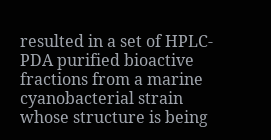resulted in a set of HPLC-PDA purified bioactive fractions from a marine cyanobacterial strain whose structure is being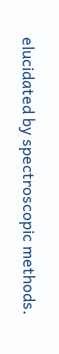elucidated by spectroscopic methods.